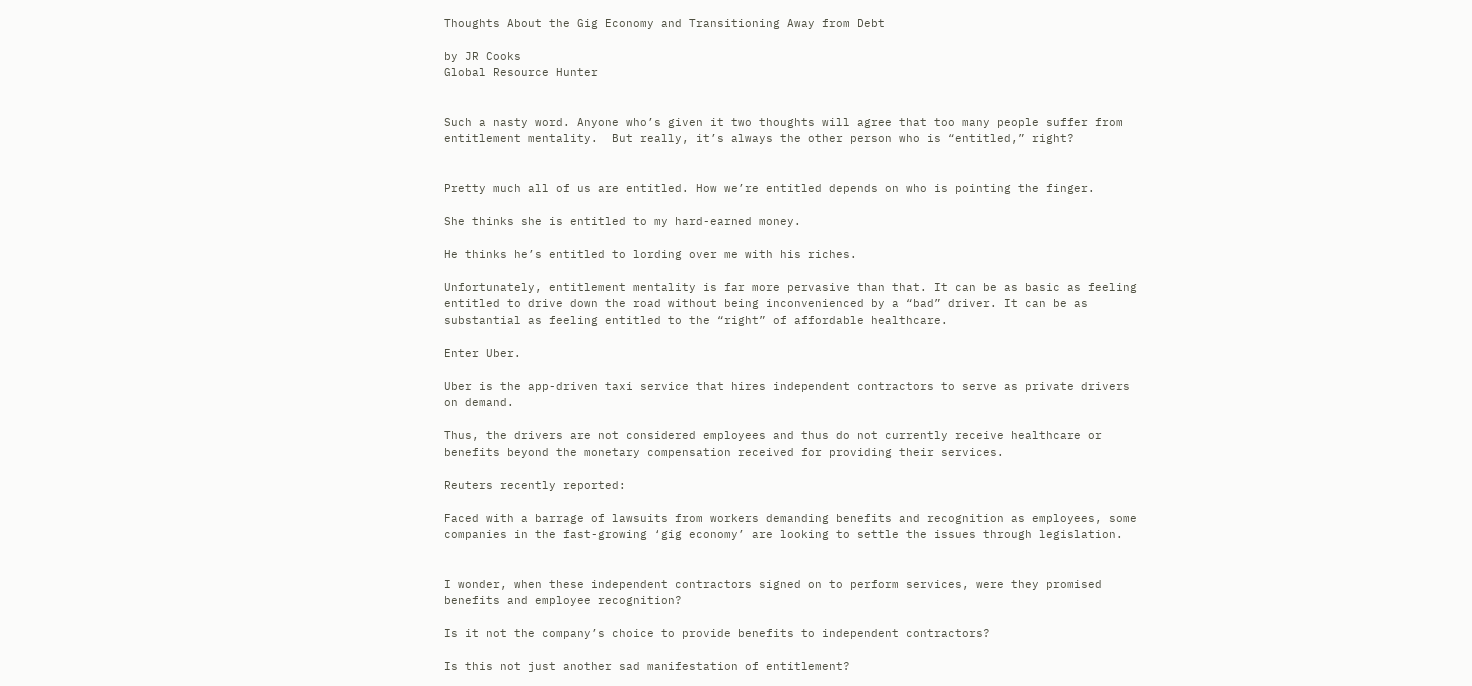Thoughts About the Gig Economy and Transitioning Away from Debt

by JR Cooks
Global Resource Hunter


Such a nasty word. Anyone who’s given it two thoughts will agree that too many people suffer from entitlement mentality.  But really, it’s always the other person who is “entitled,” right?


Pretty much all of us are entitled. How we’re entitled depends on who is pointing the finger.

She thinks she is entitled to my hard-earned money.

He thinks he’s entitled to lording over me with his riches.

Unfortunately, entitlement mentality is far more pervasive than that. It can be as basic as feeling entitled to drive down the road without being inconvenienced by a “bad” driver. It can be as substantial as feeling entitled to the “right” of affordable healthcare.

Enter Uber.

Uber is the app-driven taxi service that hires independent contractors to serve as private drivers on demand.

Thus, the drivers are not considered employees and thus do not currently receive healthcare or benefits beyond the monetary compensation received for providing their services.

Reuters recently reported:

Faced with a barrage of lawsuits from workers demanding benefits and recognition as employees, some companies in the fast-growing ‘gig economy’ are looking to settle the issues through legislation.


I wonder, when these independent contractors signed on to perform services, were they promised benefits and employee recognition?

Is it not the company’s choice to provide benefits to independent contractors?

Is this not just another sad manifestation of entitlement?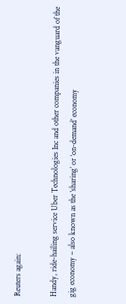Reuters again:

Handy, ride-hailing service Uber Technologies Inc and other companies in the vanguard of the gig economy – also known as the ‘sharing’ or ‘on-demand’ economy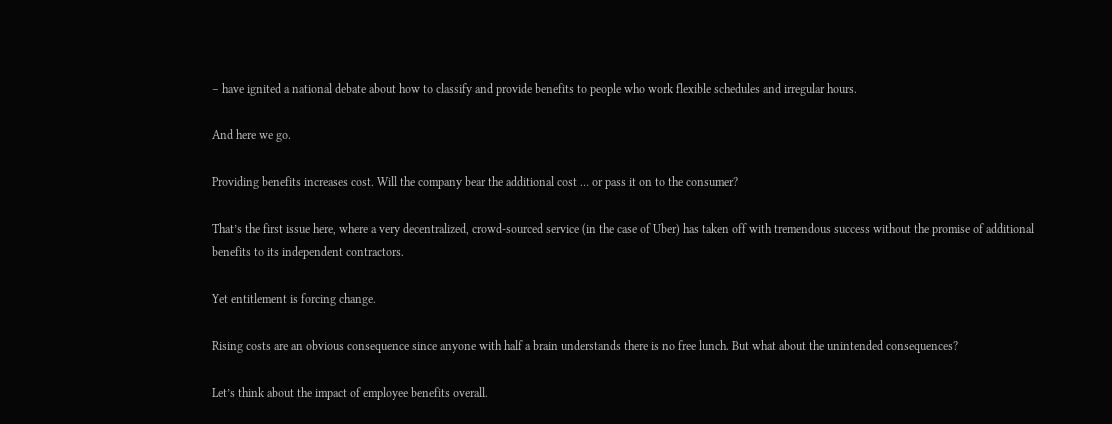– have ignited a national debate about how to classify and provide benefits to people who work flexible schedules and irregular hours.

And here we go.

Providing benefits increases cost. Will the company bear the additional cost … or pass it on to the consumer?

That’s the first issue here, where a very decentralized, crowd-sourced service (in the case of Uber) has taken off with tremendous success without the promise of additional benefits to its independent contractors.

Yet entitlement is forcing change.

Rising costs are an obvious consequence since anyone with half a brain understands there is no free lunch. But what about the unintended consequences?

Let’s think about the impact of employee benefits overall.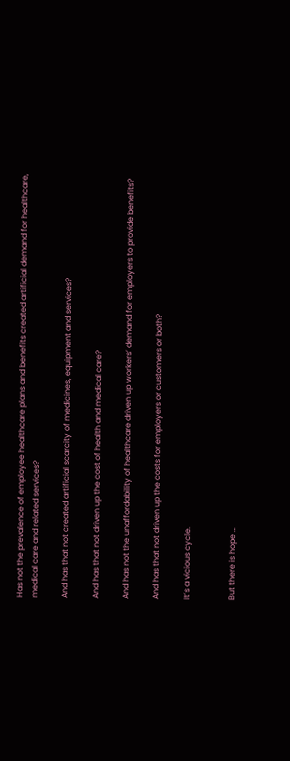Has not the prevalence of employee healthcare plans and benefits created artificial demand for healthcare, medical care and related services?

And has that not created artificial scarcity of medicines, equipment and services?

And has that not driven up the cost of health and medical care?

And has not the unaffordability of healthcare driven up workers’ demand for employers to provide benefits?

And has that not driven up the costs for employers or customers or both?

It’s a vicious cycle.


But there is hope …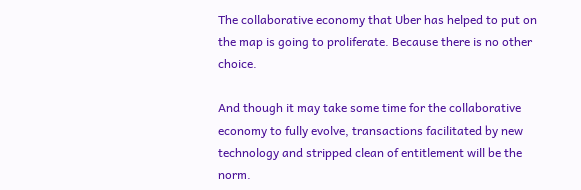The collaborative economy that Uber has helped to put on the map is going to proliferate. Because there is no other choice.

And though it may take some time for the collaborative economy to fully evolve, transactions facilitated by new technology and stripped clean of entitlement will be the norm.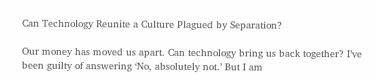Can Technology Reunite a Culture Plagued by Separation?

Our money has moved us apart. Can technology bring us back together? I’ve been guilty of answering ‘No, absolutely not.’ But I am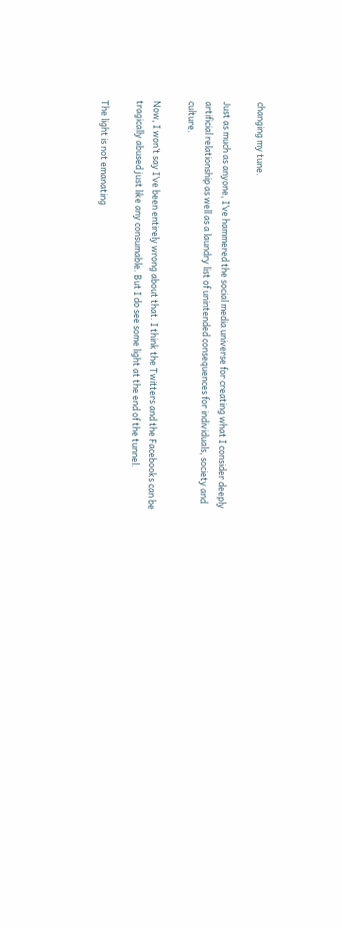changing my tune.

Just as much as anyone, I’ve hammered the social media universe for creating what I consider deeply artificial relationship as well as a laundry list of unintended consequences for individuals, society and culture.

Now, I won’t say I’ve been entirely wrong about that. I think the Twitters and the Facebooks can be tragically abused just like any consumable. But I do see some light at the end of the tunnel.

The light is not emanating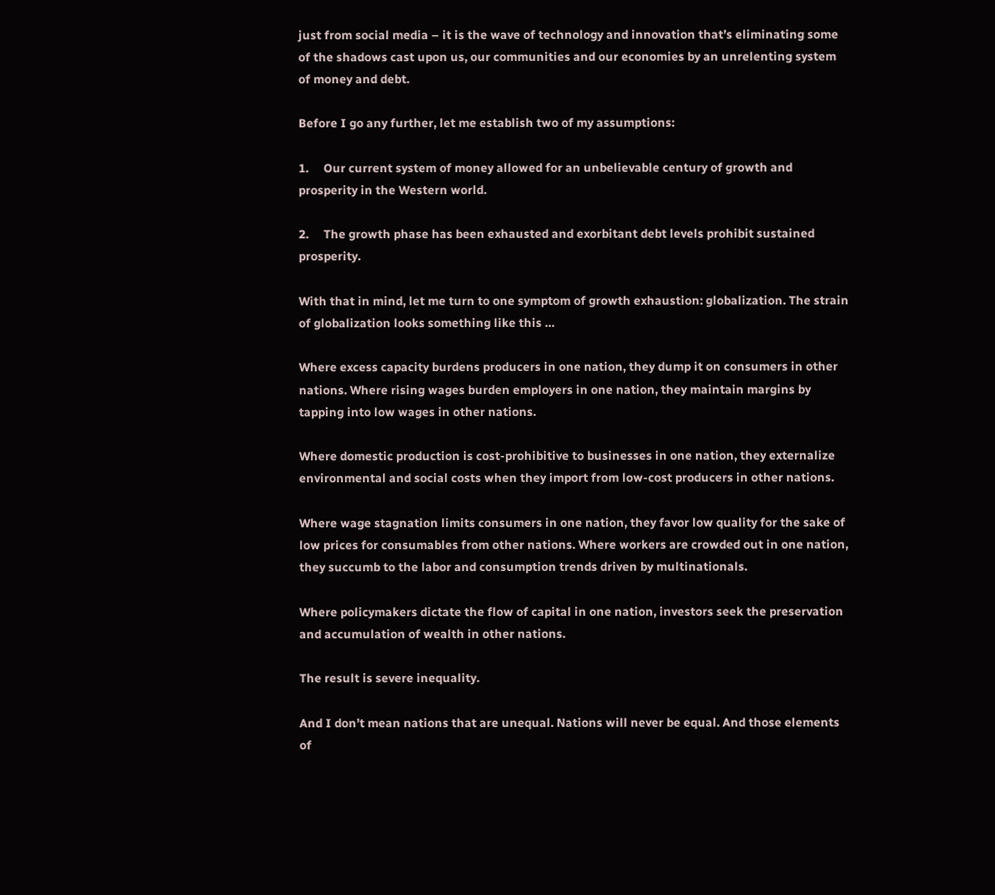just from social media – it is the wave of technology and innovation that’s eliminating some of the shadows cast upon us, our communities and our economies by an unrelenting system of money and debt.

Before I go any further, let me establish two of my assumptions:

1.     Our current system of money allowed for an unbelievable century of growth and prosperity in the Western world.

2.     The growth phase has been exhausted and exorbitant debt levels prohibit sustained prosperity.

With that in mind, let me turn to one symptom of growth exhaustion: globalization. The strain of globalization looks something like this …

Where excess capacity burdens producers in one nation, they dump it on consumers in other nations. Where rising wages burden employers in one nation, they maintain margins by tapping into low wages in other nations.

Where domestic production is cost-prohibitive to businesses in one nation, they externalize environmental and social costs when they import from low-cost producers in other nations.

Where wage stagnation limits consumers in one nation, they favor low quality for the sake of low prices for consumables from other nations. Where workers are crowded out in one nation, they succumb to the labor and consumption trends driven by multinationals.

Where policymakers dictate the flow of capital in one nation, investors seek the preservation and accumulation of wealth in other nations.

The result is severe inequality.

And I don’t mean nations that are unequal. Nations will never be equal. And those elements of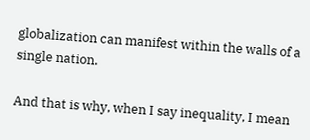globalization can manifest within the walls of a single nation.

And that is why, when I say inequality, I mean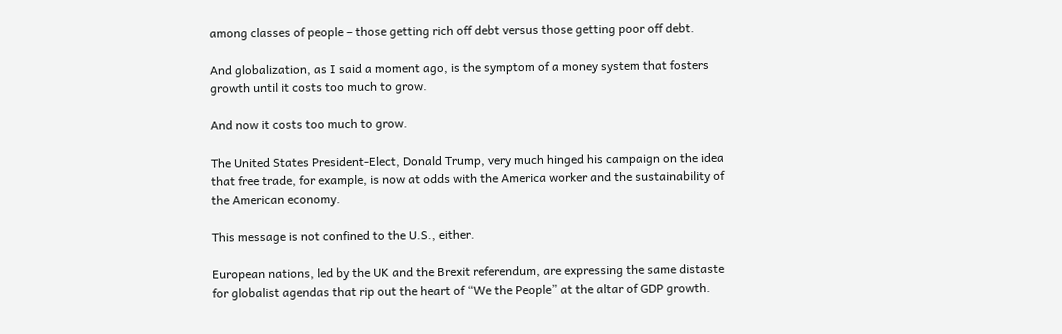among classes of people – those getting rich off debt versus those getting poor off debt.

And globalization, as I said a moment ago, is the symptom of a money system that fosters growth until it costs too much to grow.

And now it costs too much to grow.

The United States President-Elect, Donald Trump, very much hinged his campaign on the idea that free trade, for example, is now at odds with the America worker and the sustainability of the American economy.

This message is not confined to the U.S., either.

European nations, led by the UK and the Brexit referendum, are expressing the same distaste for globalist agendas that rip out the heart of “We the People” at the altar of GDP growth.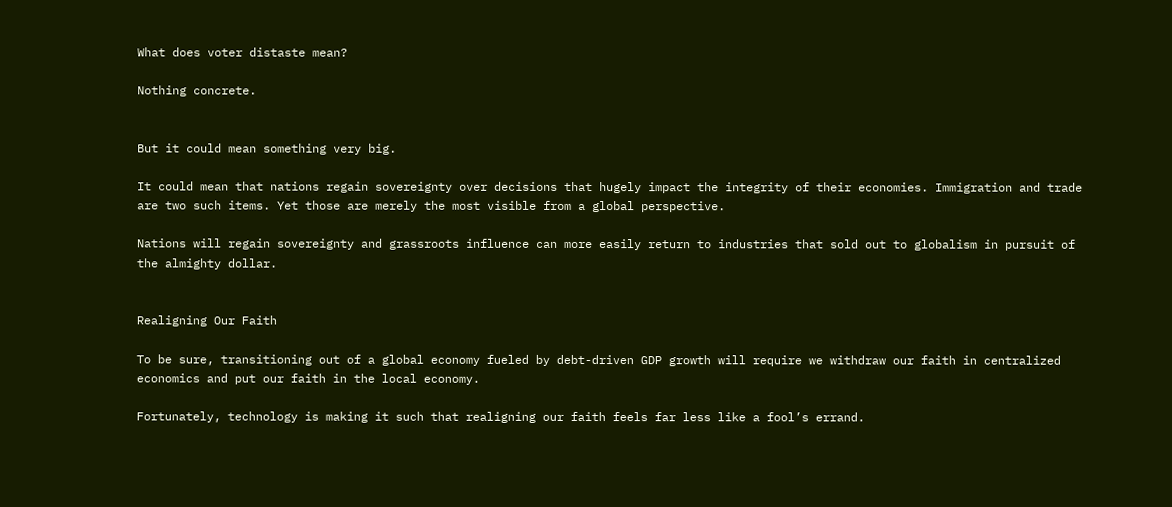What does voter distaste mean?

Nothing concrete.


But it could mean something very big.

It could mean that nations regain sovereignty over decisions that hugely impact the integrity of their economies. Immigration and trade are two such items. Yet those are merely the most visible from a global perspective.

Nations will regain sovereignty and grassroots influence can more easily return to industries that sold out to globalism in pursuit of the almighty dollar.


Realigning Our Faith

To be sure, transitioning out of a global economy fueled by debt-driven GDP growth will require we withdraw our faith in centralized economics and put our faith in the local economy.

Fortunately, technology is making it such that realigning our faith feels far less like a fool’s errand.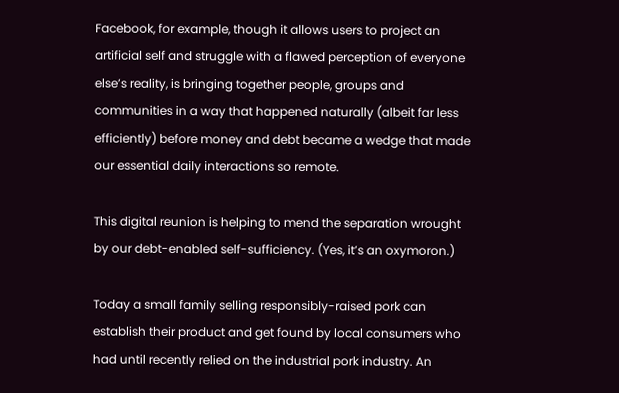Facebook, for example, though it allows users to project an artificial self and struggle with a flawed perception of everyone else’s reality, is bringing together people, groups and communities in a way that happened naturally (albeit far less efficiently) before money and debt became a wedge that made our essential daily interactions so remote.

This digital reunion is helping to mend the separation wrought by our debt-enabled self-sufficiency. (Yes, it’s an oxymoron.)

Today a small family selling responsibly-raised pork can establish their product and get found by local consumers who had until recently relied on the industrial pork industry. An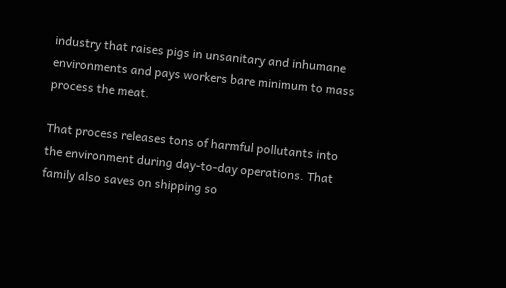industry that raises pigs in unsanitary and inhumane environments and pays workers bare minimum to mass process the meat.

That process releases tons of harmful pollutants into the environment during day-to-day operations. That family also saves on shipping so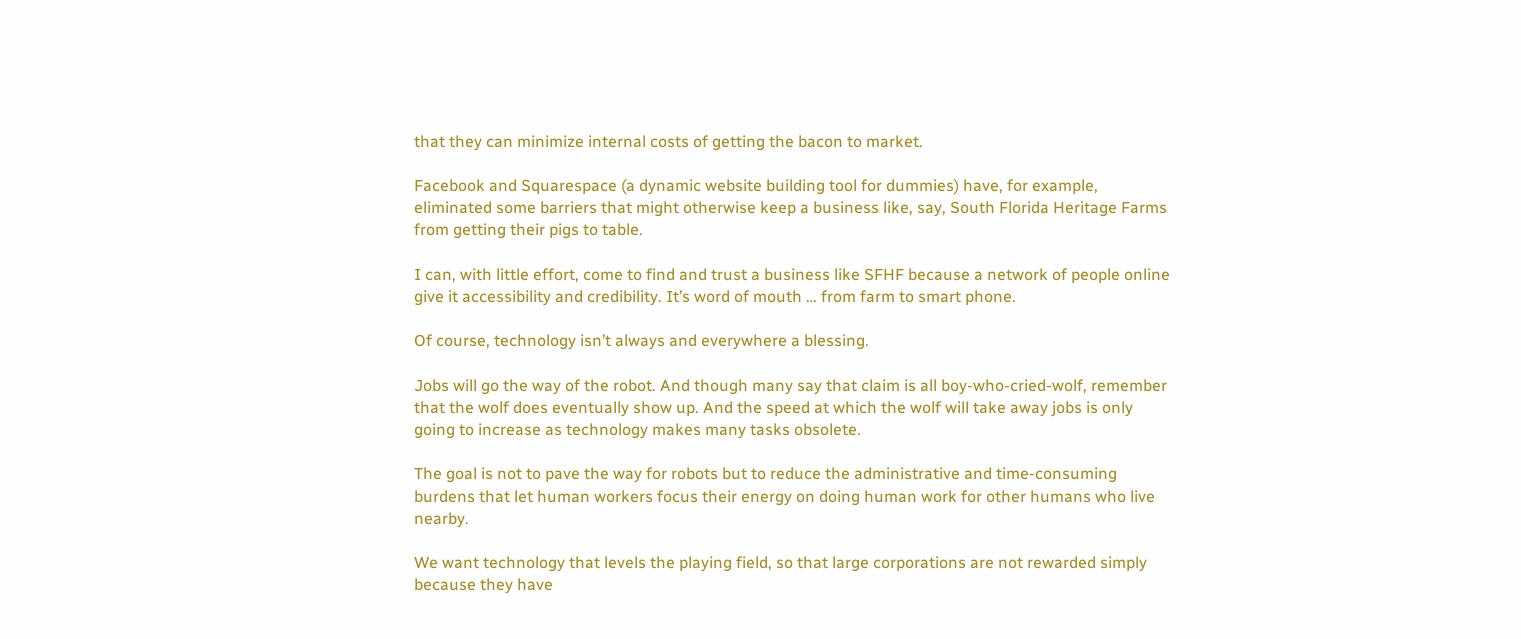that they can minimize internal costs of getting the bacon to market.

Facebook and Squarespace (a dynamic website building tool for dummies) have, for example, eliminated some barriers that might otherwise keep a business like, say, South Florida Heritage Farms from getting their pigs to table.

I can, with little effort, come to find and trust a business like SFHF because a network of people online give it accessibility and credibility. It’s word of mouth … from farm to smart phone.

Of course, technology isn’t always and everywhere a blessing.

Jobs will go the way of the robot. And though many say that claim is all boy-who-cried-wolf, remember that the wolf does eventually show up. And the speed at which the wolf will take away jobs is only going to increase as technology makes many tasks obsolete.

The goal is not to pave the way for robots but to reduce the administrative and time-consuming burdens that let human workers focus their energy on doing human work for other humans who live nearby.

We want technology that levels the playing field, so that large corporations are not rewarded simply because they have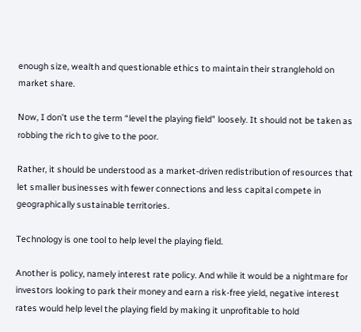enough size, wealth and questionable ethics to maintain their stranglehold on market share.

Now, I don’t use the term “level the playing field” loosely. It should not be taken as robbing the rich to give to the poor.

Rather, it should be understood as a market-driven redistribution of resources that let smaller businesses with fewer connections and less capital compete in geographically sustainable territories.

Technology is one tool to help level the playing field.

Another is policy, namely interest rate policy. And while it would be a nightmare for investors looking to park their money and earn a risk-free yield, negative interest rates would help level the playing field by making it unprofitable to hold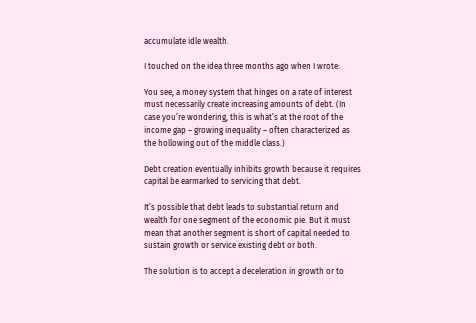accumulate idle wealth.

I touched on the idea three months ago when I wrote:

You see, a money system that hinges on a rate of interest must necessarily create increasing amounts of debt. (In case you’re wondering, this is what’s at the root of the income gap – growing inequality – often characterized as the hollowing out of the middle class.)

Debt creation eventually inhibits growth because it requires capital be earmarked to servicing that debt.

It’s possible that debt leads to substantial return and wealth for one segment of the economic pie. But it must mean that another segment is short of capital needed to sustain growth or service existing debt or both.

The solution is to accept a deceleration in growth or to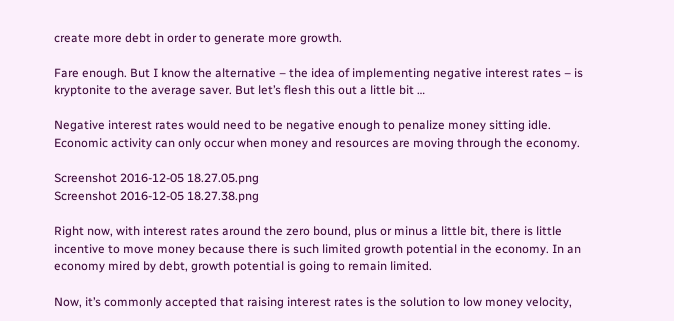create more debt in order to generate more growth.

Fare enough. But I know the alternative – the idea of implementing negative interest rates – is kryptonite to the average saver. But let’s flesh this out a little bit …

Negative interest rates would need to be negative enough to penalize money sitting idle. Economic activity can only occur when money and resources are moving through the economy.

Screenshot 2016-12-05 18.27.05.png
Screenshot 2016-12-05 18.27.38.png

Right now, with interest rates around the zero bound, plus or minus a little bit, there is little incentive to move money because there is such limited growth potential in the economy. In an economy mired by debt, growth potential is going to remain limited.

Now, it’s commonly accepted that raising interest rates is the solution to low money velocity,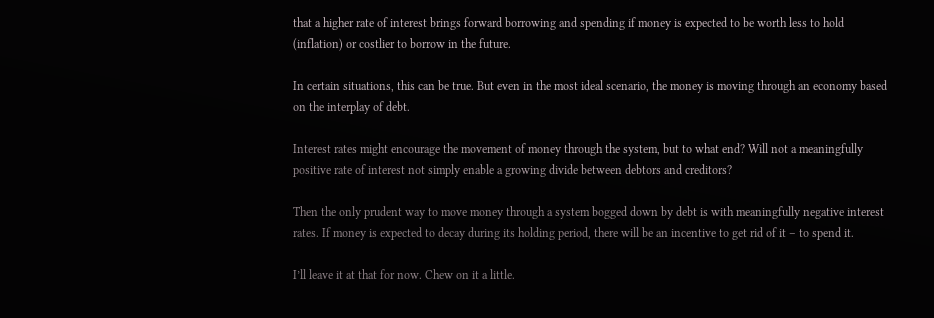that a higher rate of interest brings forward borrowing and spending if money is expected to be worth less to hold (inflation) or costlier to borrow in the future.

In certain situations, this can be true. But even in the most ideal scenario, the money is moving through an economy based on the interplay of debt.

Interest rates might encourage the movement of money through the system, but to what end? Will not a meaningfully positive rate of interest not simply enable a growing divide between debtors and creditors?

Then the only prudent way to move money through a system bogged down by debt is with meaningfully negative interest rates. If money is expected to decay during its holding period, there will be an incentive to get rid of it – to spend it.

I’ll leave it at that for now. Chew on it a little.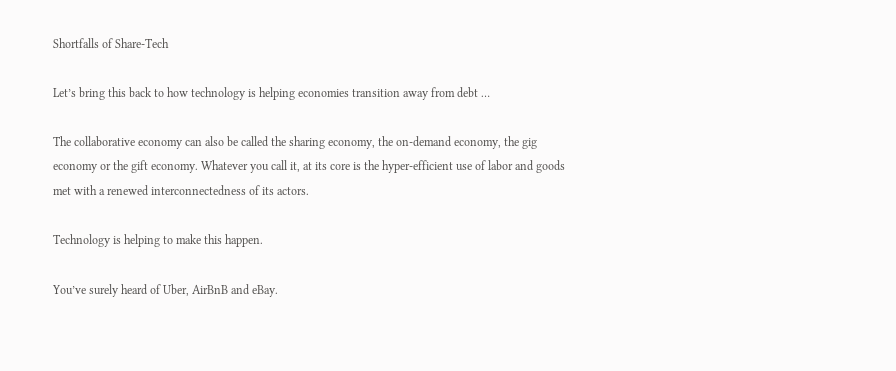Shortfalls of Share-Tech

Let’s bring this back to how technology is helping economies transition away from debt …

The collaborative economy can also be called the sharing economy, the on-demand economy, the gig economy or the gift economy. Whatever you call it, at its core is the hyper-efficient use of labor and goods met with a renewed interconnectedness of its actors.

Technology is helping to make this happen.

You’ve surely heard of Uber, AirBnB and eBay.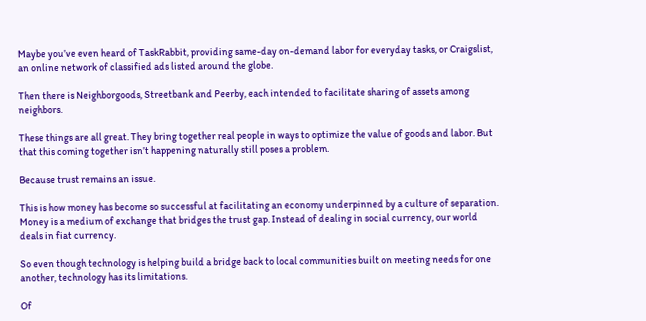Maybe you’ve even heard of TaskRabbit, providing same-day on-demand labor for everyday tasks, or Craigslist, an online network of classified ads listed around the globe.

Then there is Neighborgoods, Streetbank and Peerby, each intended to facilitate sharing of assets among neighbors.

These things are all great. They bring together real people in ways to optimize the value of goods and labor. But that this coming together isn’t happening naturally still poses a problem.

Because trust remains an issue.

This is how money has become so successful at facilitating an economy underpinned by a culture of separation. Money is a medium of exchange that bridges the trust gap. Instead of dealing in social currency, our world deals in fiat currency.

So even though technology is helping build a bridge back to local communities built on meeting needs for one another, technology has its limitations.

Of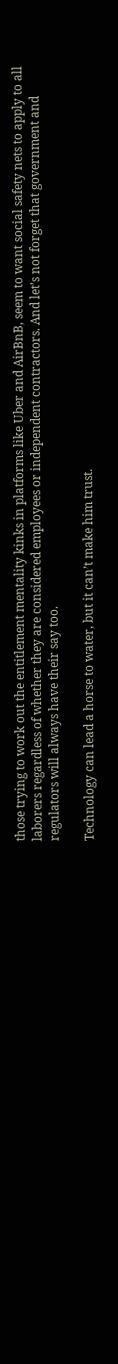those trying to work out the entitlement mentality kinks in platforms like Uber and AirBnB, seem to want social safety nets to apply to all laborers regardless of whether they are considered employees or independent contractors. And let’s not forget that government and regulators will always have their say too.

Technology can lead a horse to water, but it can’t make him trust.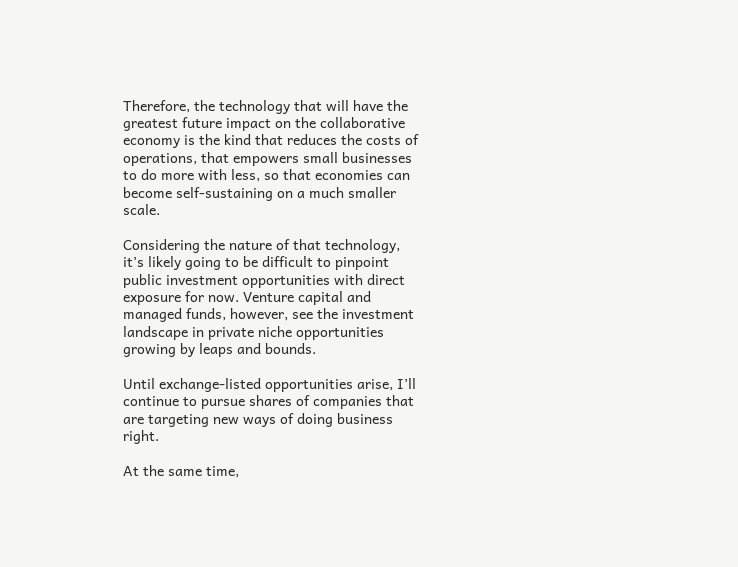Therefore, the technology that will have the greatest future impact on the collaborative economy is the kind that reduces the costs of operations, that empowers small businesses to do more with less, so that economies can become self-sustaining on a much smaller scale.

Considering the nature of that technology, it’s likely going to be difficult to pinpoint public investment opportunities with direct exposure for now. Venture capital and managed funds, however, see the investment landscape in private niche opportunities growing by leaps and bounds.

Until exchange-listed opportunities arise, I’ll continue to pursue shares of companies that are targeting new ways of doing business right.

At the same time,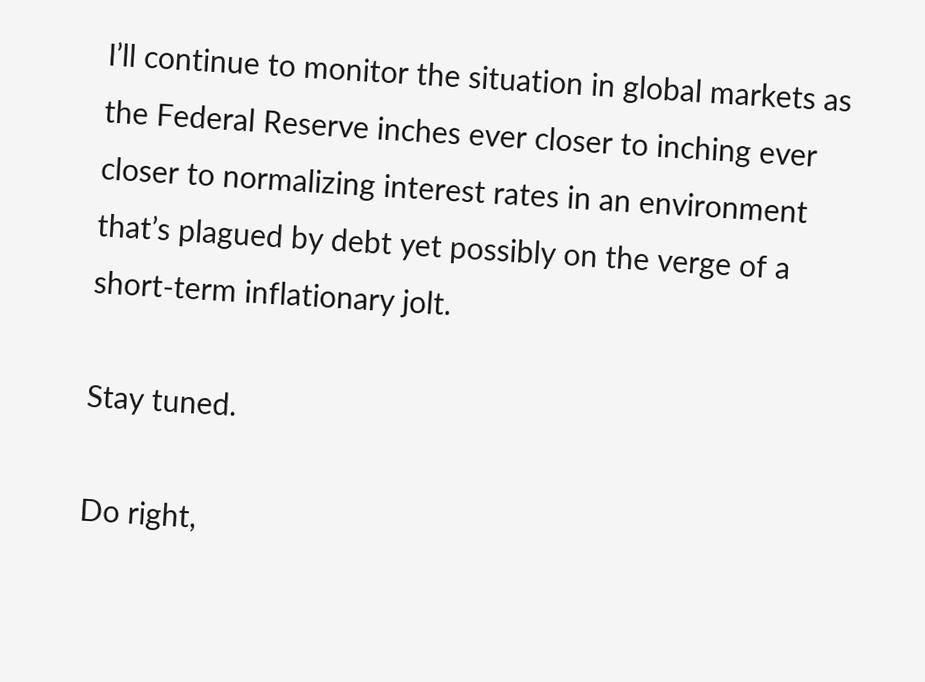I’ll continue to monitor the situation in global markets as the Federal Reserve inches ever closer to inching ever closer to normalizing interest rates in an environment that’s plagued by debt yet possibly on the verge of a short-term inflationary jolt.

Stay tuned.

Do right,